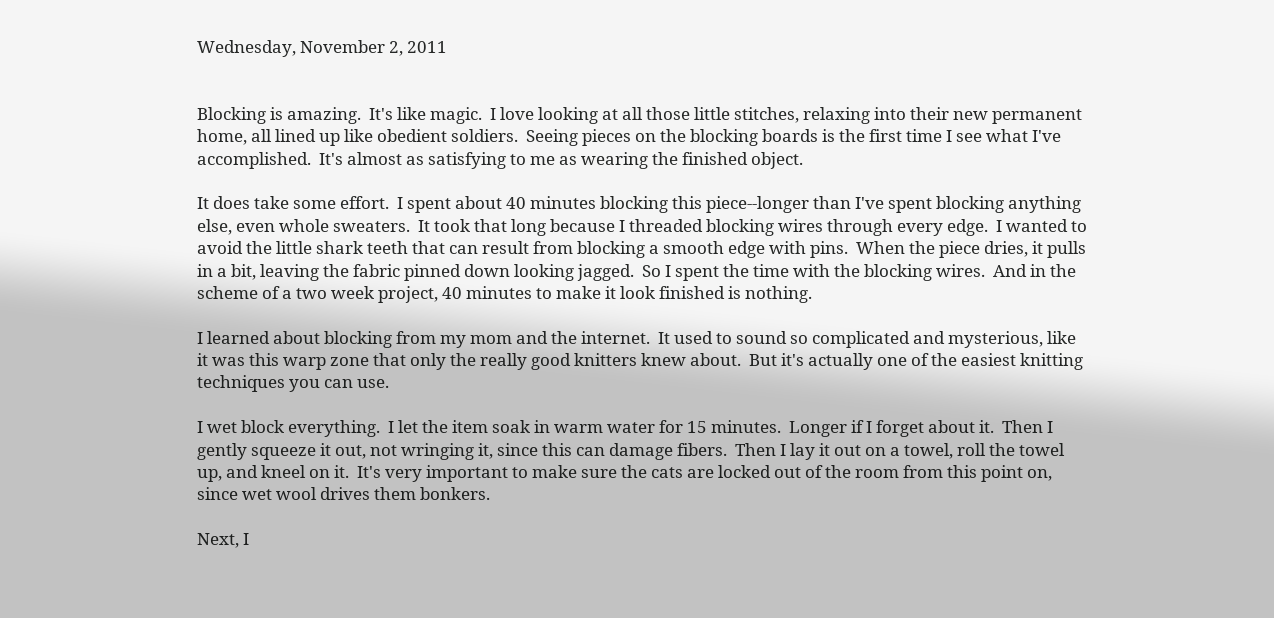Wednesday, November 2, 2011


Blocking is amazing.  It's like magic.  I love looking at all those little stitches, relaxing into their new permanent home, all lined up like obedient soldiers.  Seeing pieces on the blocking boards is the first time I see what I've accomplished.  It's almost as satisfying to me as wearing the finished object.

It does take some effort.  I spent about 40 minutes blocking this piece--longer than I've spent blocking anything else, even whole sweaters.  It took that long because I threaded blocking wires through every edge.  I wanted to avoid the little shark teeth that can result from blocking a smooth edge with pins.  When the piece dries, it pulls in a bit, leaving the fabric pinned down looking jagged.  So I spent the time with the blocking wires.  And in the scheme of a two week project, 40 minutes to make it look finished is nothing.

I learned about blocking from my mom and the internet.  It used to sound so complicated and mysterious, like it was this warp zone that only the really good knitters knew about.  But it's actually one of the easiest knitting techniques you can use.

I wet block everything.  I let the item soak in warm water for 15 minutes.  Longer if I forget about it.  Then I gently squeeze it out, not wringing it, since this can damage fibers.  Then I lay it out on a towel, roll the towel up, and kneel on it.  It's very important to make sure the cats are locked out of the room from this point on, since wet wool drives them bonkers.

Next, I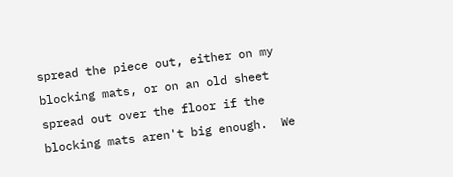spread the piece out, either on my blocking mats, or on an old sheet spread out over the floor if the blocking mats aren't big enough.  We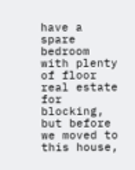have a spare bedroom with plenty of floor real estate for blocking, but before we moved to this house,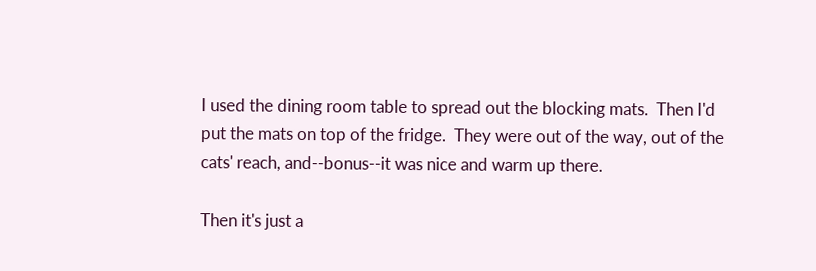I used the dining room table to spread out the blocking mats.  Then I'd put the mats on top of the fridge.  They were out of the way, out of the cats' reach, and--bonus--it was nice and warm up there.

Then it's just a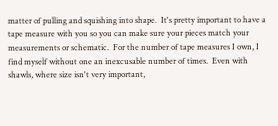matter of pulling and squishing into shape.  It's pretty important to have a tape measure with you so you can make sure your pieces match your measurements or schematic.  For the number of tape measures I own, I find myself without one an inexcusable number of times.  Even with shawls, where size isn't very important,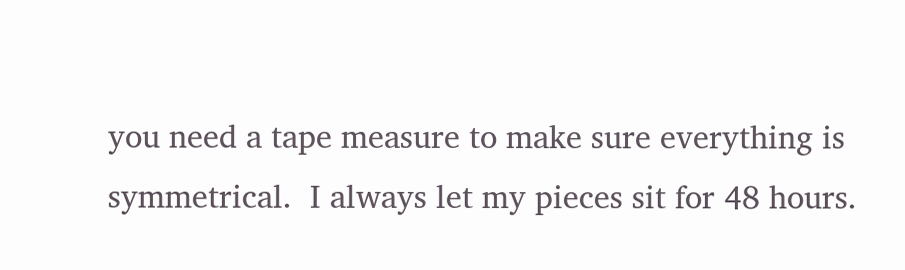you need a tape measure to make sure everything is symmetrical.  I always let my pieces sit for 48 hours.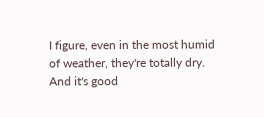I figure, even in the most humid of weather, they're totally dry.  And it's good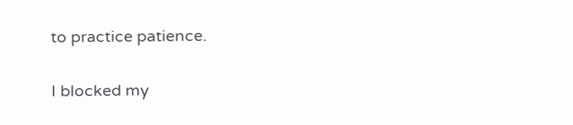to practice patience.

I blocked my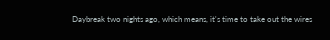Daybreak two nights ago, which means, it's time to take out the wires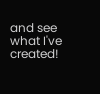and see what I've created!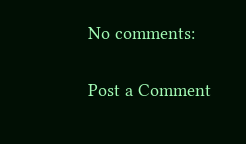No comments:

Post a Comment